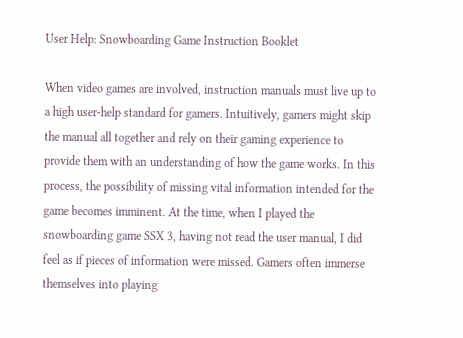User Help: Snowboarding Game Instruction Booklet

When video games are involved, instruction manuals must live up to a high user-help standard for gamers. Intuitively, gamers might skip the manual all together and rely on their gaming experience to provide them with an understanding of how the game works. In this process, the possibility of missing vital information intended for the game becomes imminent. At the time, when I played the snowboarding game SSX 3, having not read the user manual, I did feel as if pieces of information were missed. Gamers often immerse themselves into playing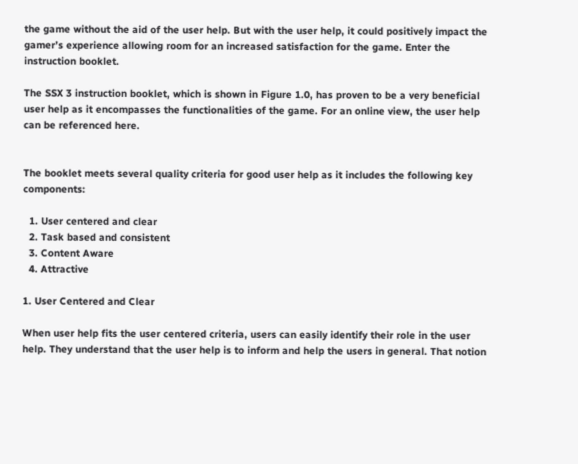the game without the aid of the user help. But with the user help, it could positively impact the gamer’s experience allowing room for an increased satisfaction for the game. Enter the instruction booklet.

The SSX 3 instruction booklet, which is shown in Figure 1.0, has proven to be a very beneficial user help as it encompasses the functionalities of the game. For an online view, the user help can be referenced here.


The booklet meets several quality criteria for good user help as it includes the following key components:

  1. User centered and clear
  2. Task based and consistent
  3. Content Aware
  4. Attractive

1. User Centered and Clear

When user help fits the user centered criteria, users can easily identify their role in the user help. They understand that the user help is to inform and help the users in general. That notion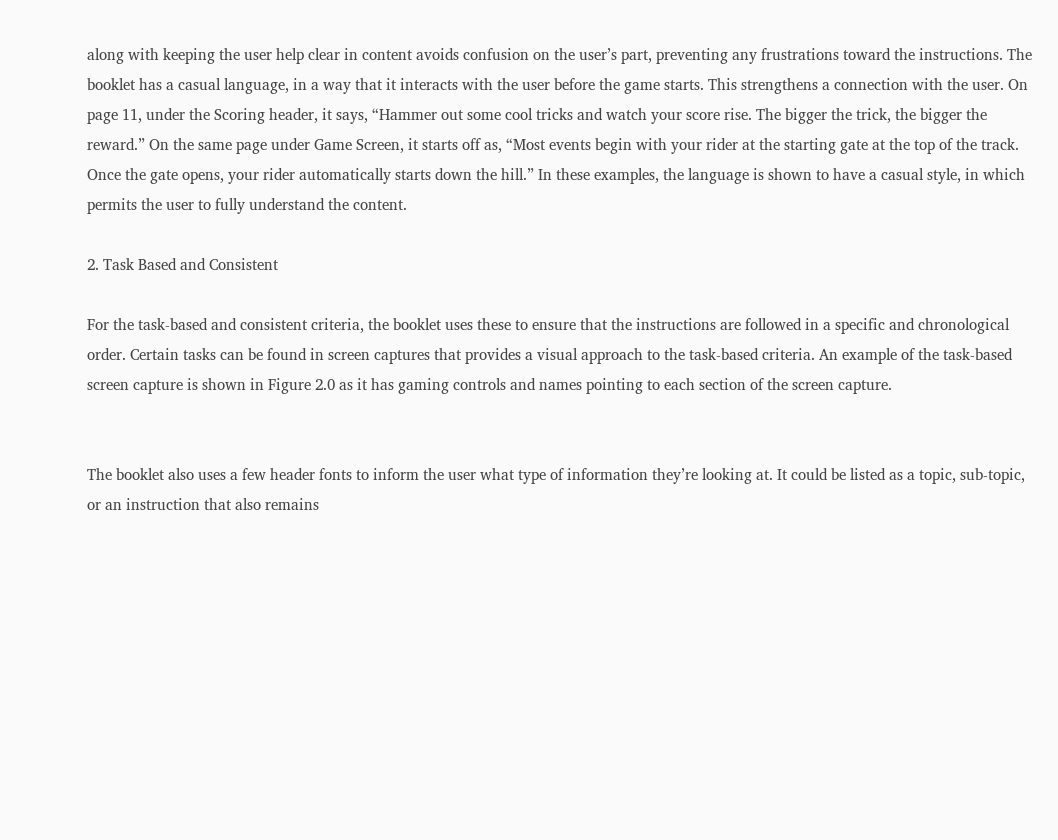along with keeping the user help clear in content avoids confusion on the user’s part, preventing any frustrations toward the instructions. The booklet has a casual language, in a way that it interacts with the user before the game starts. This strengthens a connection with the user. On page 11, under the Scoring header, it says, “Hammer out some cool tricks and watch your score rise. The bigger the trick, the bigger the reward.” On the same page under Game Screen, it starts off as, “Most events begin with your rider at the starting gate at the top of the track. Once the gate opens, your rider automatically starts down the hill.” In these examples, the language is shown to have a casual style, in which permits the user to fully understand the content.

2. Task Based and Consistent

For the task-based and consistent criteria, the booklet uses these to ensure that the instructions are followed in a specific and chronological order. Certain tasks can be found in screen captures that provides a visual approach to the task-based criteria. An example of the task-based screen capture is shown in Figure 2.0 as it has gaming controls and names pointing to each section of the screen capture.


The booklet also uses a few header fonts to inform the user what type of information they’re looking at. It could be listed as a topic, sub-topic, or an instruction that also remains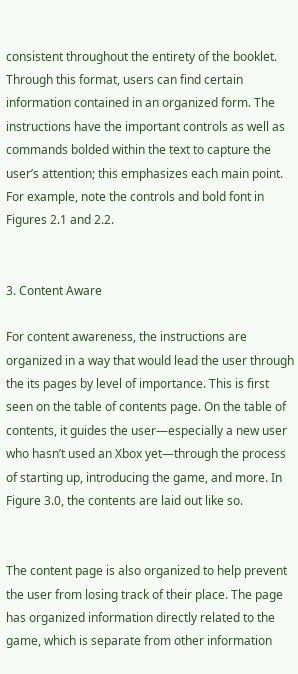consistent throughout the entirety of the booklet. Through this format, users can find certain information contained in an organized form. The instructions have the important controls as well as commands bolded within the text to capture the user’s attention; this emphasizes each main point. For example, note the controls and bold font in Figures 2.1 and 2.2.


3. Content Aware

For content awareness, the instructions are organized in a way that would lead the user through the its pages by level of importance. This is first seen on the table of contents page. On the table of contents, it guides the user—especially a new user who hasn’t used an Xbox yet—through the process of starting up, introducing the game, and more. In Figure 3.0, the contents are laid out like so.


The content page is also organized to help prevent the user from losing track of their place. The page has organized information directly related to the game, which is separate from other information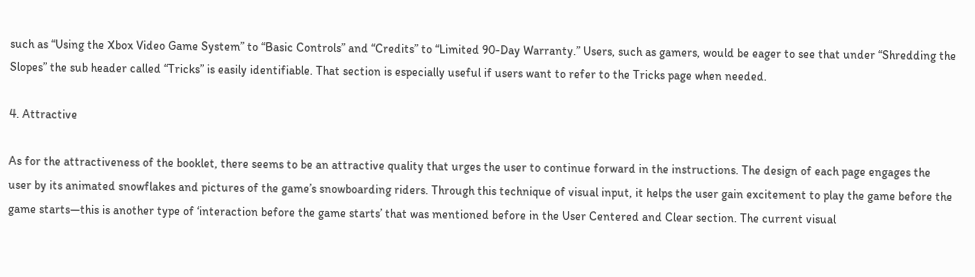such as “Using the Xbox Video Game System” to “Basic Controls” and “Credits” to “Limited 90-Day Warranty.” Users, such as gamers, would be eager to see that under “Shredding the Slopes” the sub header called “Tricks” is easily identifiable. That section is especially useful if users want to refer to the Tricks page when needed.

4. Attractive

As for the attractiveness of the booklet, there seems to be an attractive quality that urges the user to continue forward in the instructions. The design of each page engages the user by its animated snowflakes and pictures of the game’s snowboarding riders. Through this technique of visual input, it helps the user gain excitement to play the game before the game starts—this is another type of ‘interaction before the game starts’ that was mentioned before in the User Centered and Clear section. The current visual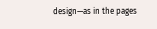design—as in the pages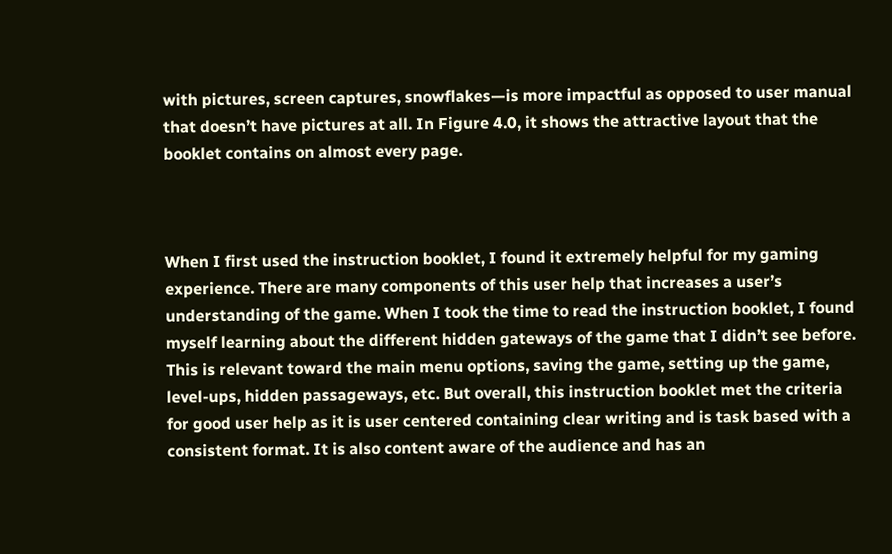with pictures, screen captures, snowflakes—is more impactful as opposed to user manual that doesn’t have pictures at all. In Figure 4.0, it shows the attractive layout that the booklet contains on almost every page.



When I first used the instruction booklet, I found it extremely helpful for my gaming experience. There are many components of this user help that increases a user’s understanding of the game. When I took the time to read the instruction booklet, I found myself learning about the different hidden gateways of the game that I didn’t see before. This is relevant toward the main menu options, saving the game, setting up the game, level-ups, hidden passageways, etc. But overall, this instruction booklet met the criteria for good user help as it is user centered containing clear writing and is task based with a consistent format. It is also content aware of the audience and has an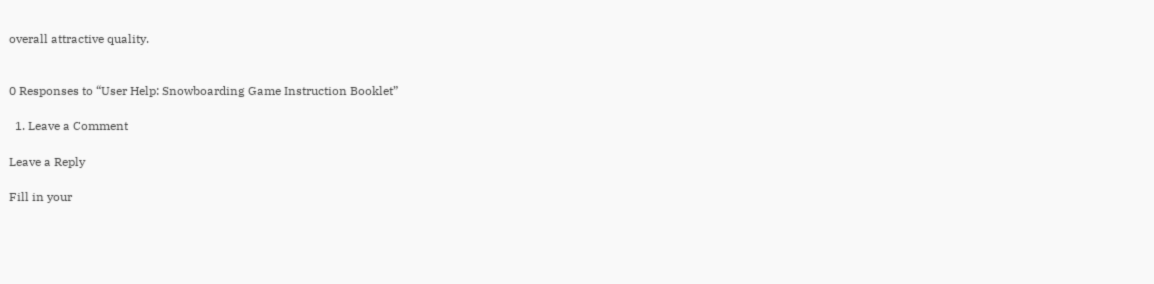overall attractive quality.


0 Responses to “User Help: Snowboarding Game Instruction Booklet”

  1. Leave a Comment

Leave a Reply

Fill in your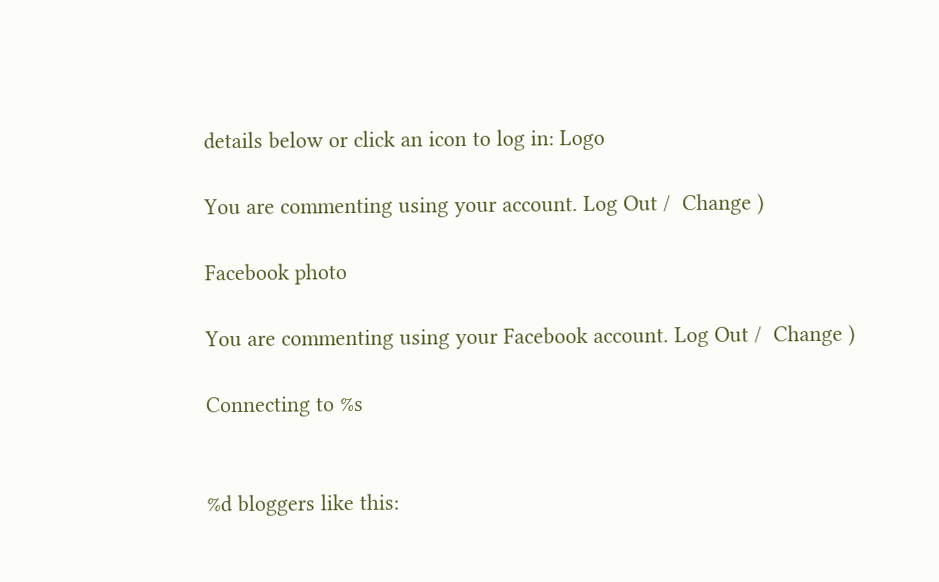details below or click an icon to log in: Logo

You are commenting using your account. Log Out /  Change )

Facebook photo

You are commenting using your Facebook account. Log Out /  Change )

Connecting to %s


%d bloggers like this: